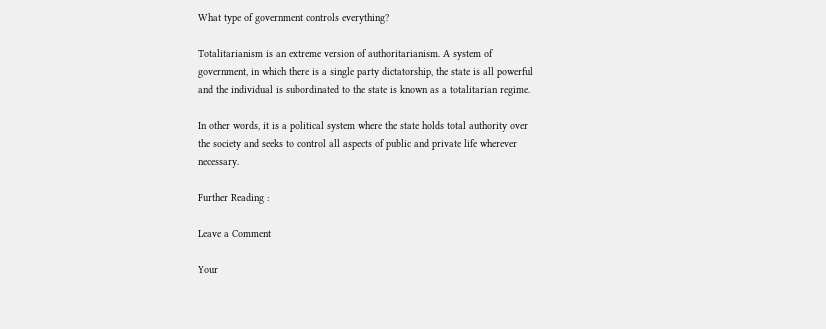What type of government controls everything?

Totalitarianism is an extreme version of authoritarianism. A system of government, in which there is a single party dictatorship, the state is all powerful and the individual is subordinated to the state is known as a totalitarian regime.

In other words, it is a political system where the state holds total authority over the society and seeks to control all aspects of public and private life wherever necessary.

Further Reading :

Leave a Comment

Your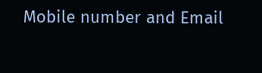Mobile number and Email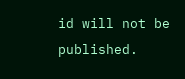id will not be published.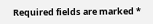Required fields are marked *